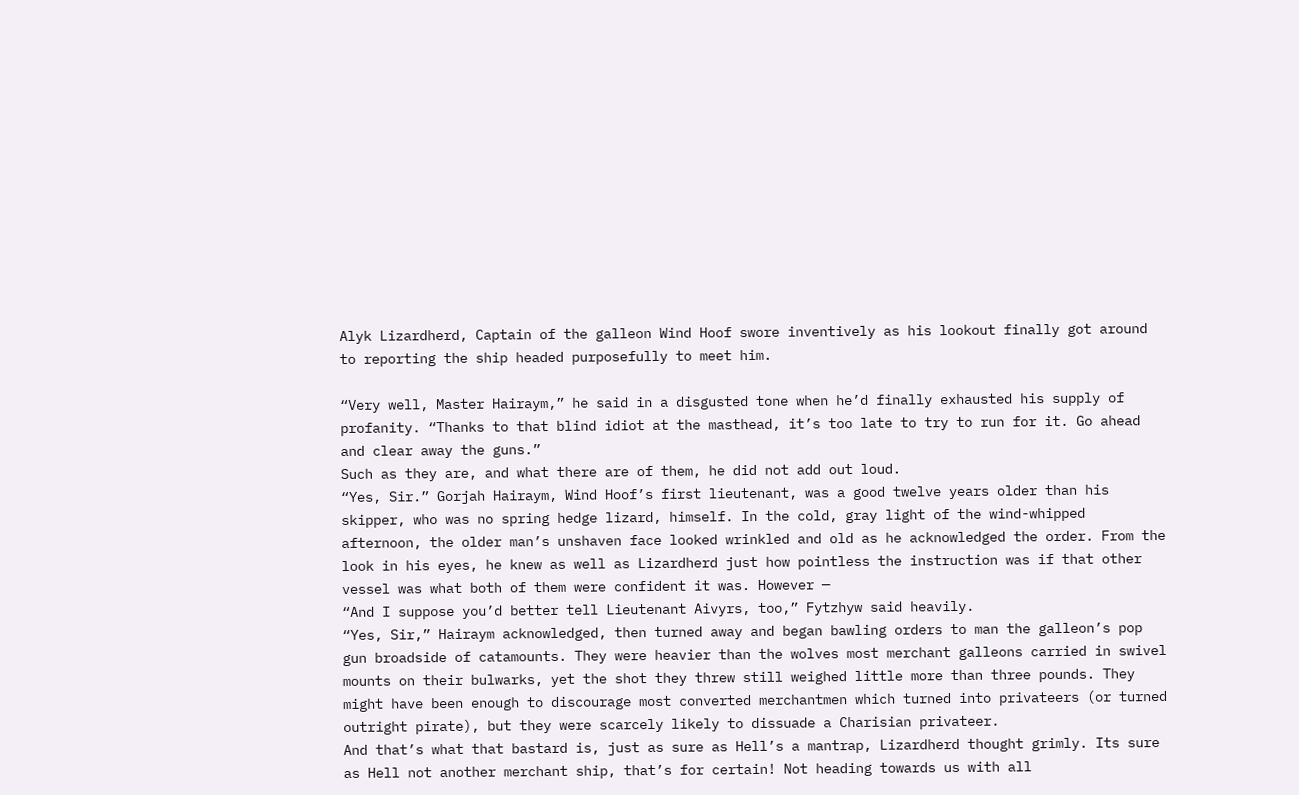Alyk Lizardherd, Captain of the galleon Wind Hoof swore inventively as his lookout finally got around to reporting the ship headed purposefully to meet him.

“Very well, Master Hairaym,” he said in a disgusted tone when he’d finally exhausted his supply of profanity. “Thanks to that blind idiot at the masthead, it’s too late to try to run for it. Go ahead and clear away the guns.”
Such as they are, and what there are of them, he did not add out loud.
“Yes, Sir.” Gorjah Hairaym, Wind Hoof’s first lieutenant, was a good twelve years older than his skipper, who was no spring hedge lizard, himself. In the cold, gray light of the wind-whipped afternoon, the older man’s unshaven face looked wrinkled and old as he acknowledged the order. From the look in his eyes, he knew as well as Lizardherd just how pointless the instruction was if that other vessel was what both of them were confident it was. However —
“And I suppose you’d better tell Lieutenant Aivyrs, too,” Fytzhyw said heavily.
“Yes, Sir,” Hairaym acknowledged, then turned away and began bawling orders to man the galleon’s pop gun broadside of catamounts. They were heavier than the wolves most merchant galleons carried in swivel mounts on their bulwarks, yet the shot they threw still weighed little more than three pounds. They might have been enough to discourage most converted merchantmen which turned into privateers (or turned outright pirate), but they were scarcely likely to dissuade a Charisian privateer.
And that’s what that bastard is, just as sure as Hell’s a mantrap, Lizardherd thought grimly. Its sure as Hell not another merchant ship, that’s for certain! Not heading towards us with all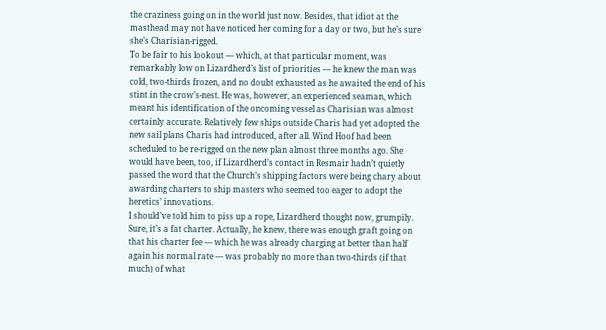the craziness going on in the world just now. Besides, that idiot at the masthead may not have noticed her coming for a day or two, but he’s sure she’s Charisian-rigged.
To be fair to his lookout — which, at that particular moment, was remarkably low on Lizardherd’s list of priorities — he knew the man was cold, two-thirds frozen, and no doubt exhausted as he awaited the end of his stint in the crow’s-nest. He was, however, an experienced seaman, which meant his identification of the oncoming vessel as Charisian was almost certainly accurate. Relatively few ships outside Charis had yet adopted the new sail plans Charis had introduced, after all. Wind Hoof had been scheduled to be re-rigged on the new plan almost three months ago. She would have been, too, if Lizardherd’s contact in Resmair hadn’t quietly passed the word that the Church’s shipping factors were being chary about awarding charters to ship masters who seemed too eager to adopt the heretics’ innovations.
I should’ve told him to piss up a rope, Lizardherd thought now, grumpily. Sure, it’s a fat charter. Actually, he knew, there was enough graft going on that his charter fee — which he was already charging at better than half again his normal rate — was probably no more than two-thirds (if that much) of what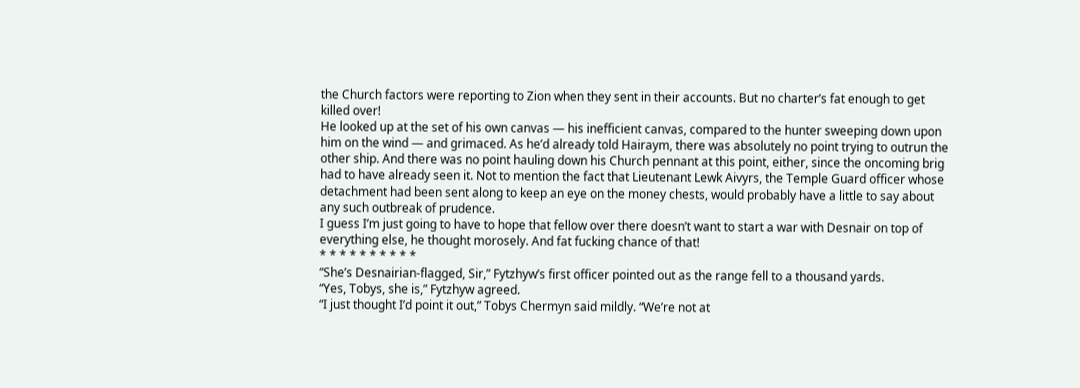the Church factors were reporting to Zion when they sent in their accounts. But no charter’s fat enough to get killed over!
He looked up at the set of his own canvas — his inefficient canvas, compared to the hunter sweeping down upon him on the wind — and grimaced. As he’d already told Hairaym, there was absolutely no point trying to outrun the other ship. And there was no point hauling down his Church pennant at this point, either, since the oncoming brig had to have already seen it. Not to mention the fact that Lieutenant Lewk Aivyrs, the Temple Guard officer whose detachment had been sent along to keep an eye on the money chests, would probably have a little to say about any such outbreak of prudence.
I guess I’m just going to have to hope that fellow over there doesn’t want to start a war with Desnair on top of everything else, he thought morosely. And fat fucking chance of that!
* * * * * * * * * *
“She’s Desnairian-flagged, Sir,” Fytzhyw’s first officer pointed out as the range fell to a thousand yards.
“Yes, Tobys, she is,” Fytzhyw agreed.
“I just thought I’d point it out,” Tobys Chermyn said mildly. “We’re not at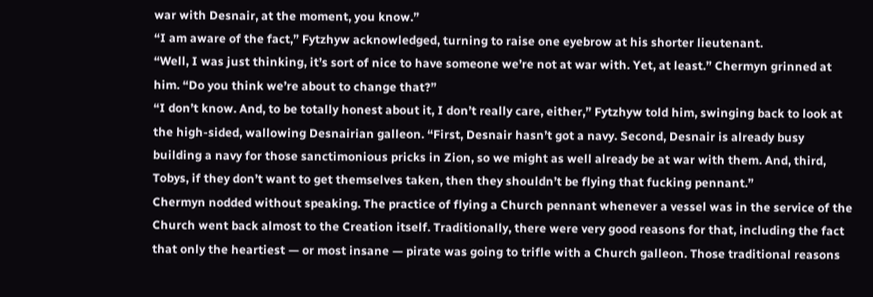war with Desnair, at the moment, you know.”
“I am aware of the fact,” Fytzhyw acknowledged, turning to raise one eyebrow at his shorter lieutenant.
“Well, I was just thinking, it’s sort of nice to have someone we’re not at war with. Yet, at least.” Chermyn grinned at him. “Do you think we’re about to change that?”
“I don’t know. And, to be totally honest about it, I don’t really care, either,” Fytzhyw told him, swinging back to look at the high-sided, wallowing Desnairian galleon. “First, Desnair hasn’t got a navy. Second, Desnair is already busy building a navy for those sanctimonious pricks in Zion, so we might as well already be at war with them. And, third, Tobys, if they don’t want to get themselves taken, then they shouldn’t be flying that fucking pennant.”
Chermyn nodded without speaking. The practice of flying a Church pennant whenever a vessel was in the service of the Church went back almost to the Creation itself. Traditionally, there were very good reasons for that, including the fact that only the heartiest — or most insane — pirate was going to trifle with a Church galleon. Those traditional reasons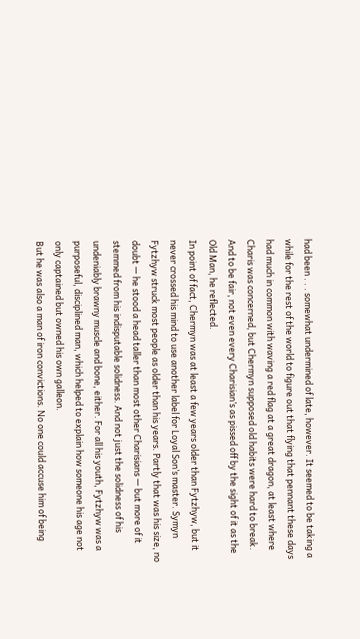had been . . . somewhat undermined of late, however. It seemed to be taking a while for the rest of the world to figure out that flying that pennant these days had much in common with waving a red flag at a great dragon, at least where Charis was concerned, but Chermyn supposed old habits were hard to break.
And to be fair, not even every Charisian’s as pissed off by the sight of it as the Old Man, he reflected.
In point of fact, Chermyn was at least a few years older than Fytzhyw, but it never crossed his mind to use another label for Loyal Son’s master. Symyn Fytzhyw struck most people as older than his years. Partly that was his size, no doubt — he stood a head taller than most other Charisians — but more of it stemmed from his indisputable solidness. And not just the solidness of his undeniably brawny muscle and bone, either. For all his youth, Fytzhyw was a purposeful, disciplined man, which helped to explain how someone his age not only captained but owned his own galleon.
But he was also a man of iron convictions. No one could accuse him of being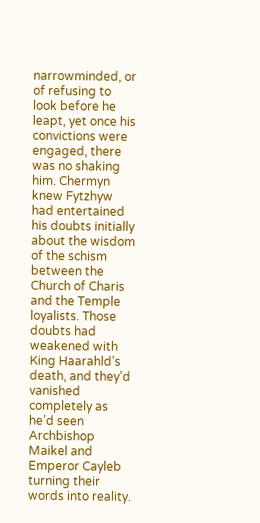narrowminded, or of refusing to look before he leapt, yet once his convictions were engaged, there was no shaking him. Chermyn knew Fytzhyw had entertained his doubts initially about the wisdom of the schism between the Church of Charis and the Temple loyalists. Those doubts had weakened with King Haarahld’s death, and they’d vanished completely as he’d seen Archbishop Maikel and Emperor Cayleb turning their words into reality.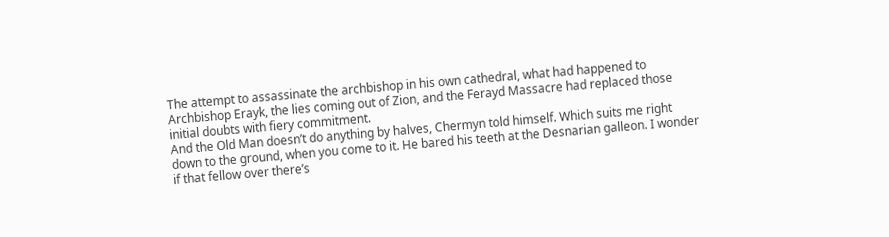The attempt to assassinate the archbishop in his own cathedral, what had happened to Archbishop Erayk, the lies coming out of Zion, and the Ferayd Massacre had replaced those initial doubts with fiery commitment.
And the Old Man doesn’t do anything by halves, Chermyn told himself. Which suits me right down to the ground, when you come to it. He bared his teeth at the Desnarian galleon. I wonder if that fellow over there’s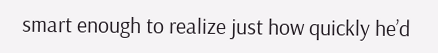smart enough to realize just how quickly he’d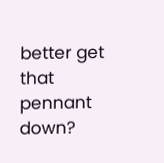better get that pennant down?